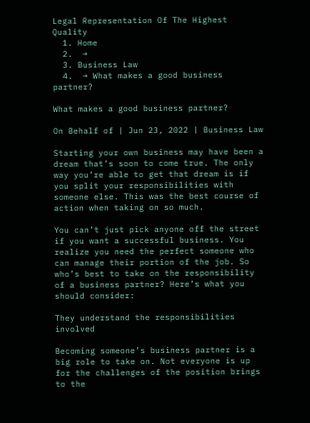Legal Representation Of The Highest Quality
  1. Home
  2.  →
  3. Business Law
  4.  → What makes a good business partner?

What makes a good business partner?

On Behalf of | Jun 23, 2022 | Business Law

Starting your own business may have been a dream that’s soon to come true. The only way you’re able to get that dream is if you split your responsibilities with someone else. This was the best course of action when taking on so much.

You can’t just pick anyone off the street if you want a successful business. You realize you need the perfect someone who can manage their portion of the job. So who’s best to take on the responsibility of a business partner? Here’s what you should consider:

They understand the responsibilities involved

Becoming someone’s business partner is a big role to take on. Not everyone is up for the challenges of the position brings to the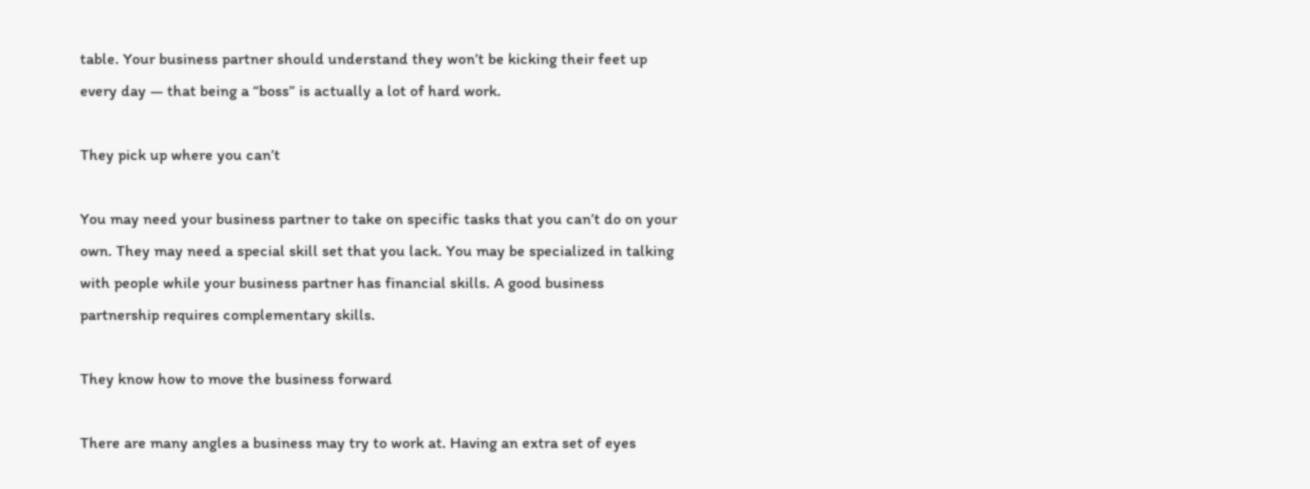table. Your business partner should understand they won’t be kicking their feet up every day — that being a “boss” is actually a lot of hard work.

They pick up where you can’t

You may need your business partner to take on specific tasks that you can’t do on your own. They may need a special skill set that you lack. You may be specialized in talking with people while your business partner has financial skills. A good business partnership requires complementary skills.

They know how to move the business forward

There are many angles a business may try to work at. Having an extra set of eyes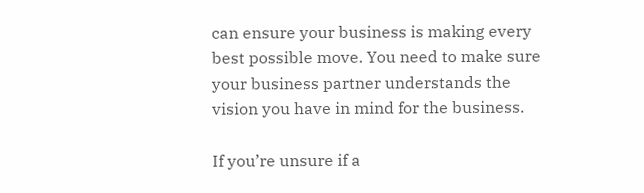can ensure your business is making every best possible move. You need to make sure your business partner understands the vision you have in mind for the business.

If you’re unsure if a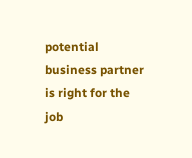potential business partner is right for the job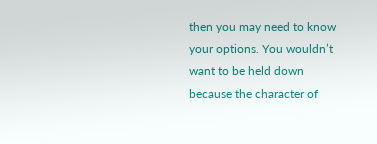then you may need to know your options. You wouldn’t want to be held down because the character of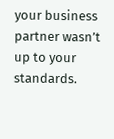your business partner wasn’t up to your standards.